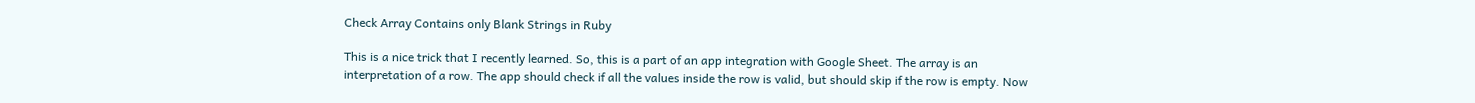Check Array Contains only Blank Strings in Ruby

This is a nice trick that I recently learned. So, this is a part of an app integration with Google Sheet. The array is an interpretation of a row. The app should check if all the values inside the row is valid, but should skip if the row is empty. Now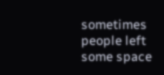sometimes people left some space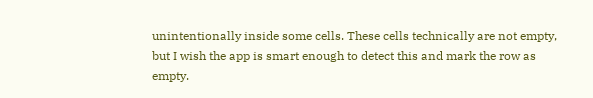unintentionally inside some cells. These cells technically are not empty, but I wish the app is smart enough to detect this and mark the row as empty.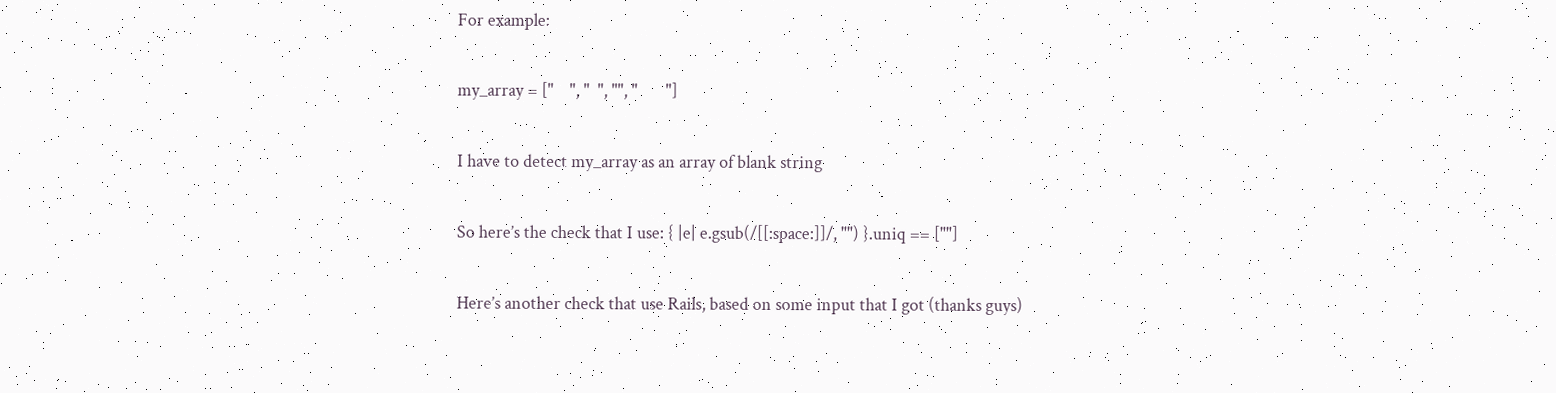For example:

my_array = ["    ", "  ", "", "       "]

I have to detect my_array as an array of blank string

So here’s the check that I use: { |e| e.gsub(/[[:space:]]/, "") }.uniq == [""]

Here’s another check that use Rails, based on some input that I got (thanks guys)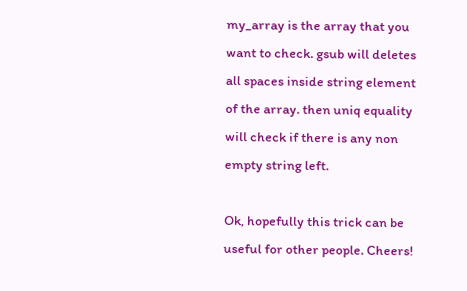my_array is the array that you want to check. gsub will deletes all spaces inside string element of the array. then uniq equality will check if there is any non empty string left.

Ok, hopefully this trick can be useful for other people. Cheers!